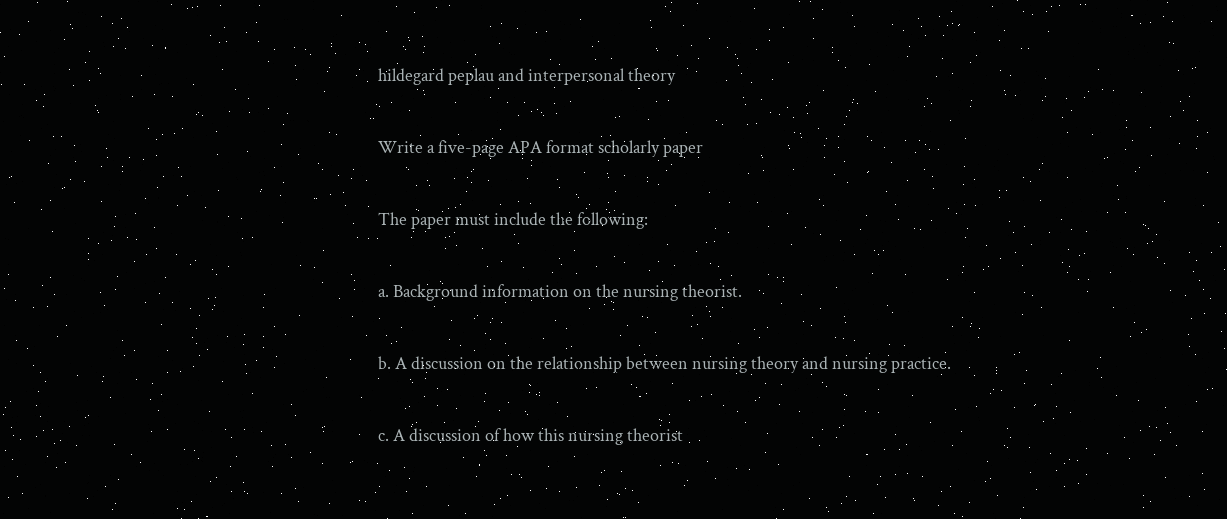hildegard peplau and interpersonal theory

Write a five-page APA format scholarly paper

The paper must include the following:

a. Background information on the nursing theorist.

b. A discussion on the relationship between nursing theory and nursing practice.

c. A discussion of how this nursing theorist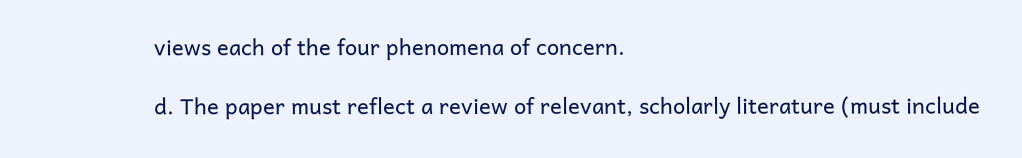views each of the four phenomena of concern.

d. The paper must reflect a review of relevant, scholarly literature (must include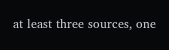at least three sources, one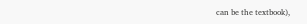can be the textbook),